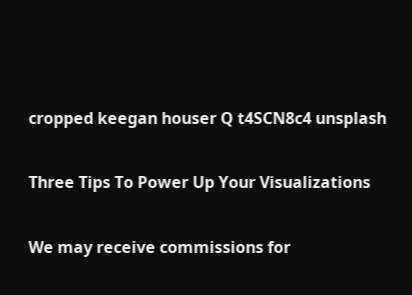cropped keegan houser Q t4SCN8c4 unsplash

Three Tips To Power Up Your Visualizations

We may receive commissions for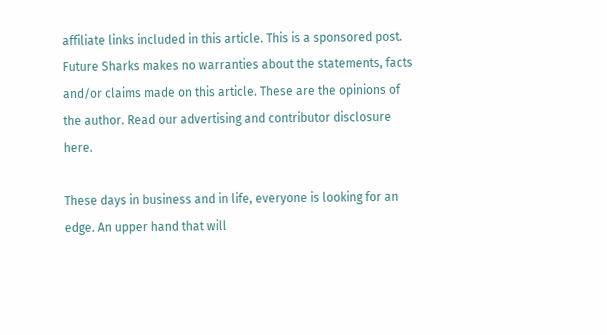affiliate links included in this article. This is a sponsored post. Future Sharks makes no warranties about the statements, facts and/or claims made on this article. These are the opinions of the author. Read our advertising and contributor disclosure here.

These days in business and in life, everyone is looking for an edge. An upper hand that will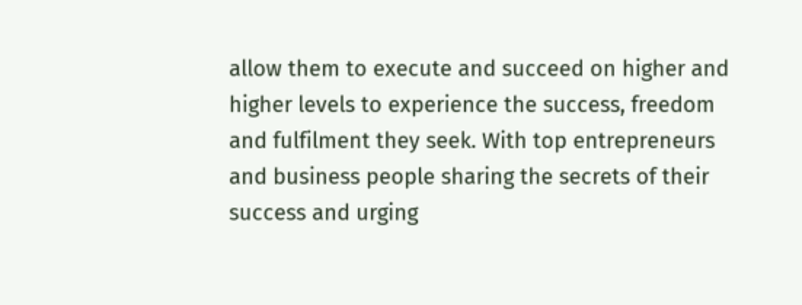allow them to execute and succeed on higher and higher levels to experience the success, freedom and fulfilment they seek. With top entrepreneurs and business people sharing the secrets of their success and urging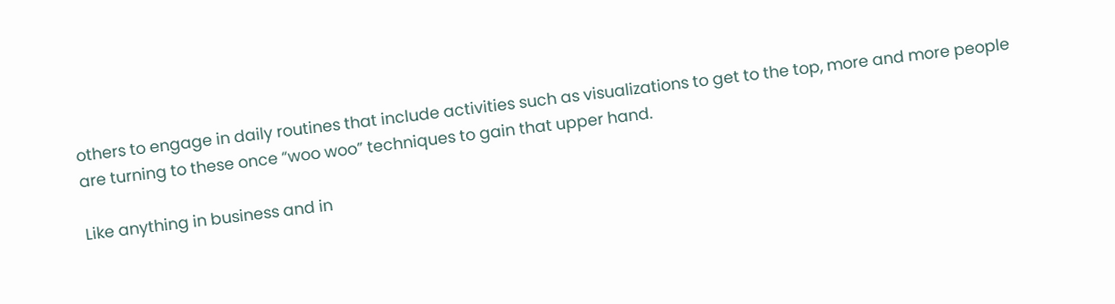others to engage in daily routines that include activities such as visualizations to get to the top, more and more people are turning to these once “woo woo” techniques to gain that upper hand.

Like anything in business and in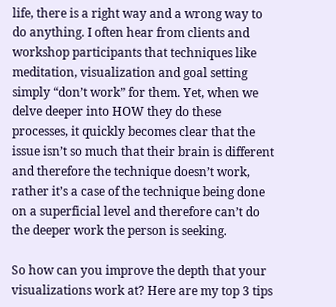life, there is a right way and a wrong way to do anything. I often hear from clients and workshop participants that techniques like meditation, visualization and goal setting simply “don’t work” for them. Yet, when we delve deeper into HOW they do these processes, it quickly becomes clear that the issue isn’t so much that their brain is different and therefore the technique doesn’t work, rather it’s a case of the technique being done on a superficial level and therefore can’t do the deeper work the person is seeking.

So how can you improve the depth that your visualizations work at? Here are my top 3 tips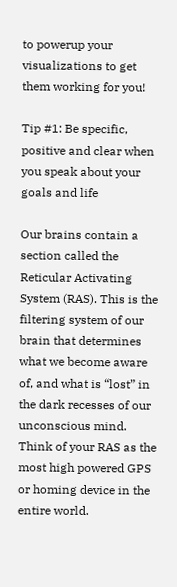to powerup your visualizations to get them working for you!

Tip #1: Be specific, positive and clear when you speak about your goals and life

Our brains contain a section called the Reticular Activating System (RAS). This is the filtering system of our brain that determines what we become aware of, and what is “lost” in the dark recesses of our unconscious mind.  Think of your RAS as the most high powered GPS or homing device in the entire world.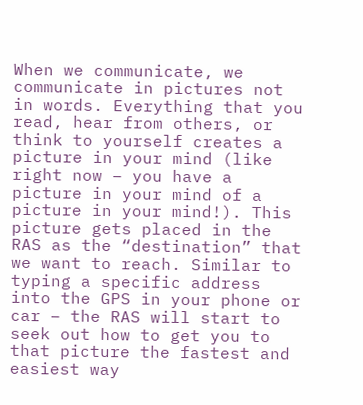When we communicate, we communicate in pictures not in words. Everything that you read, hear from others, or think to yourself creates a picture in your mind (like right now – you have a picture in your mind of a picture in your mind!). This picture gets placed in the RAS as the “destination” that we want to reach. Similar to typing a specific address into the GPS in your phone or car – the RAS will start to seek out how to get you to that picture the fastest and easiest way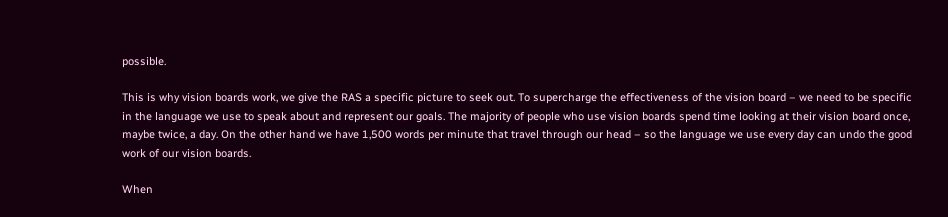possible.

This is why vision boards work, we give the RAS a specific picture to seek out. To supercharge the effectiveness of the vision board – we need to be specific in the language we use to speak about and represent our goals. The majority of people who use vision boards spend time looking at their vision board once, maybe twice, a day. On the other hand we have 1,500 words per minute that travel through our head – so the language we use every day can undo the good work of our vision boards.

When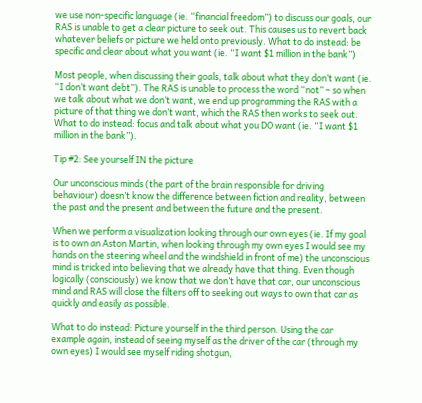we use non-specific language (ie. “financial freedom”) to discuss our goals, our RAS is unable to get a clear picture to seek out. This causes us to revert back whatever beliefs or picture we held onto previously. What to do instead: be specific and clear about what you want (ie. “I want $1 million in the bank”)

Most people, when discussing their goals, talk about what they don’t want (ie. “I don’t want debt”). The RAS is unable to process the word “not” – so when we talk about what we don’t want, we end up programming the RAS with a picture of that thing we don’t want, which the RAS then works to seek out. What to do instead: focus and talk about what you DO want (ie. “I want $1 million in the bank”).

Tip #2: See yourself IN the picture

Our unconscious minds (the part of the brain responsible for driving behaviour) doesn’t know the difference between fiction and reality, between the past and the present and between the future and the present.

When we perform a visualization looking through our own eyes (ie. If my goal is to own an Aston Martin, when looking through my own eyes I would see my hands on the steering wheel and the windshield in front of me) the unconscious mind is tricked into believing that we already have that thing. Even though logically (consciously) we know that we don’t have that car, our unconscious mind and RAS will close the filters off to seeking out ways to own that car as quickly and easily as possible.

What to do instead: Picture yourself in the third person. Using the car example again, instead of seeing myself as the driver of the car (through my own eyes) I would see myself riding shotgun,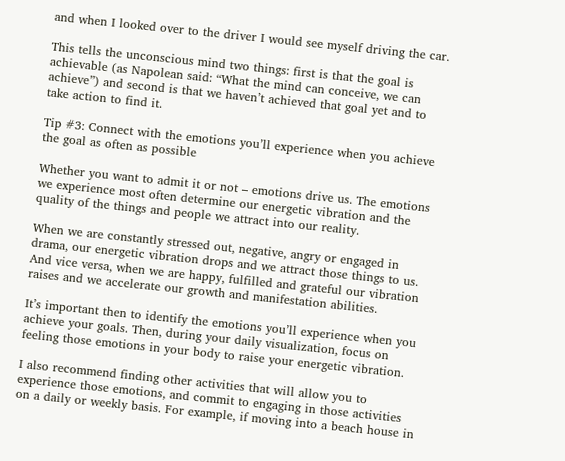and when I looked over to the driver I would see myself driving the car.

This tells the unconscious mind two things: first is that the goal is achievable (as Napolean said: “What the mind can conceive, we can achieve”) and second is that we haven’t achieved that goal yet and to take action to find it.

Tip #3: Connect with the emotions you’ll experience when you achieve the goal as often as possible

Whether you want to admit it or not – emotions drive us. The emotions we experience most often determine our energetic vibration and the quality of the things and people we attract into our reality.

When we are constantly stressed out, negative, angry or engaged in drama, our energetic vibration drops and we attract those things to us. And vice versa, when we are happy, fulfilled and grateful our vibration raises and we accelerate our growth and manifestation abilities.

It’s important then to identify the emotions you’ll experience when you achieve your goals. Then, during your daily visualization, focus on feeling those emotions in your body to raise your energetic vibration.

I also recommend finding other activities that will allow you to experience those emotions, and commit to engaging in those activities on a daily or weekly basis. For example, if moving into a beach house in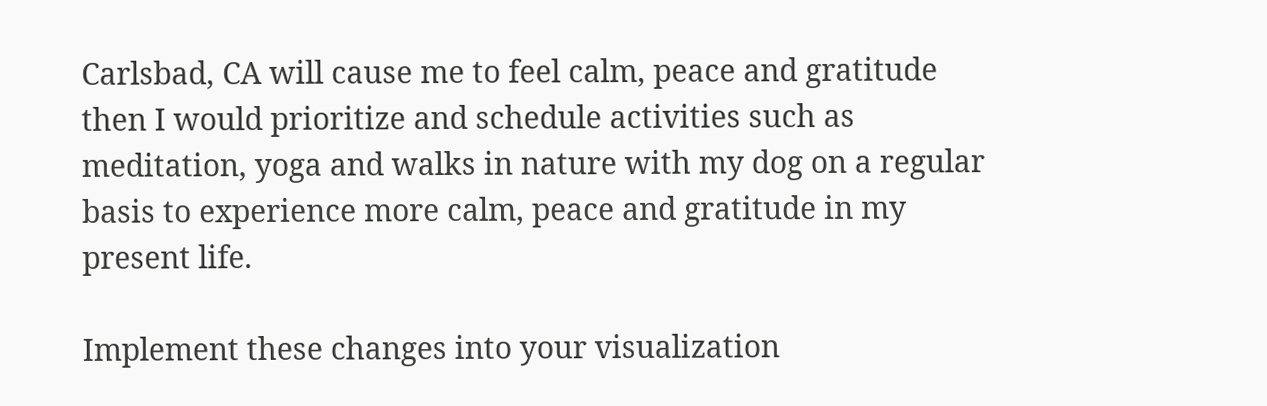Carlsbad, CA will cause me to feel calm, peace and gratitude then I would prioritize and schedule activities such as meditation, yoga and walks in nature with my dog on a regular basis to experience more calm, peace and gratitude in my present life.

Implement these changes into your visualization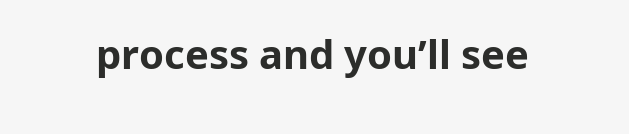process and you’ll see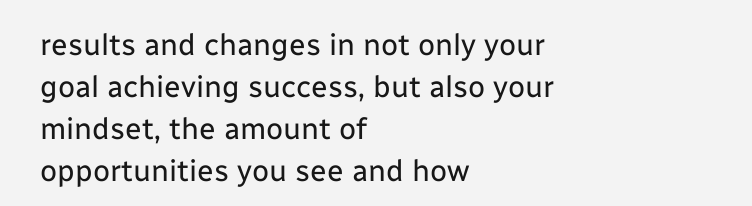results and changes in not only your goal achieving success, but also your mindset, the amount of opportunities you see and how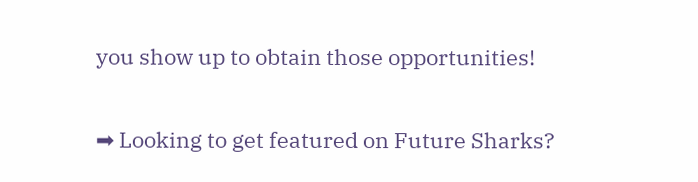you show up to obtain those opportunities!

➡ Looking to get featured on Future Sharks?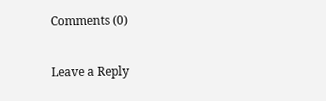Comments (0)

Leave a Reply